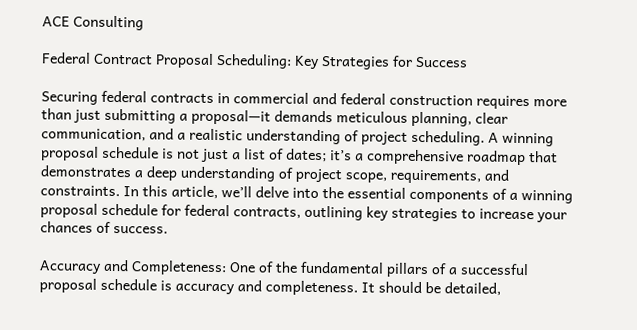ACE Consulting

Federal Contract Proposal Scheduling: Key Strategies for Success

Securing federal contracts in commercial and federal construction requires more than just submitting a proposal—it demands meticulous planning, clear communication, and a realistic understanding of project scheduling. A winning proposal schedule is not just a list of dates; it’s a comprehensive roadmap that demonstrates a deep understanding of project scope, requirements, and constraints. In this article, we’ll delve into the essential components of a winning proposal schedule for federal contracts, outlining key strategies to increase your chances of success.

Accuracy and Completeness: One of the fundamental pillars of a successful proposal schedule is accuracy and completeness. It should be detailed,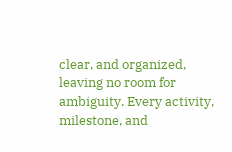clear, and organized, leaving no room for ambiguity. Every activity, milestone, and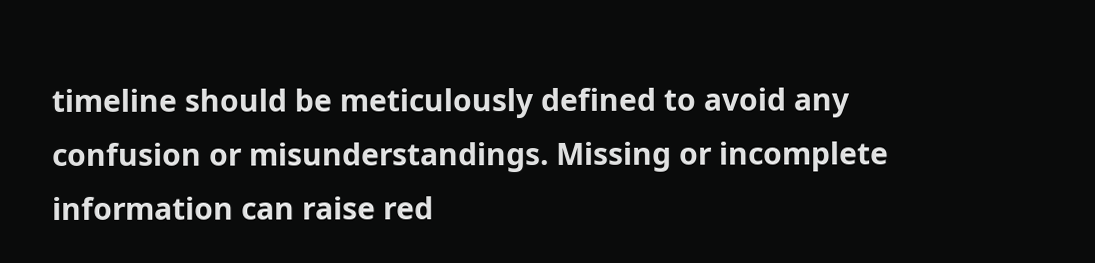timeline should be meticulously defined to avoid any confusion or misunderstandings. Missing or incomplete information can raise red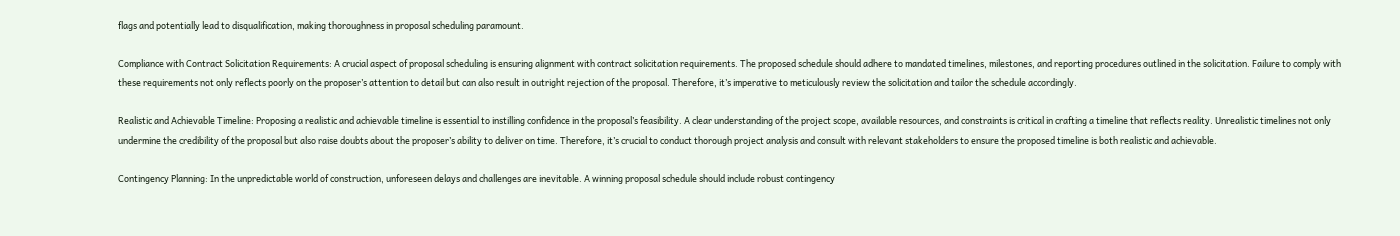flags and potentially lead to disqualification, making thoroughness in proposal scheduling paramount.

Compliance with Contract Solicitation Requirements: A crucial aspect of proposal scheduling is ensuring alignment with contract solicitation requirements. The proposed schedule should adhere to mandated timelines, milestones, and reporting procedures outlined in the solicitation. Failure to comply with these requirements not only reflects poorly on the proposer’s attention to detail but can also result in outright rejection of the proposal. Therefore, it’s imperative to meticulously review the solicitation and tailor the schedule accordingly.

Realistic and Achievable Timeline: Proposing a realistic and achievable timeline is essential to instilling confidence in the proposal’s feasibility. A clear understanding of the project scope, available resources, and constraints is critical in crafting a timeline that reflects reality. Unrealistic timelines not only undermine the credibility of the proposal but also raise doubts about the proposer’s ability to deliver on time. Therefore, it’s crucial to conduct thorough project analysis and consult with relevant stakeholders to ensure the proposed timeline is both realistic and achievable.

Contingency Planning: In the unpredictable world of construction, unforeseen delays and challenges are inevitable. A winning proposal schedule should include robust contingency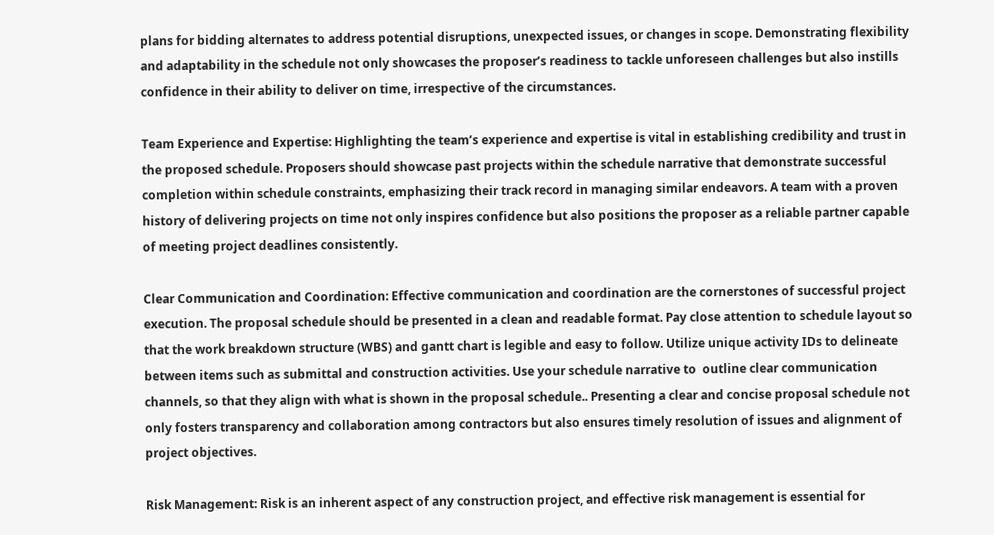plans for bidding alternates to address potential disruptions, unexpected issues, or changes in scope. Demonstrating flexibility and adaptability in the schedule not only showcases the proposer’s readiness to tackle unforeseen challenges but also instills confidence in their ability to deliver on time, irrespective of the circumstances.

Team Experience and Expertise: Highlighting the team’s experience and expertise is vital in establishing credibility and trust in the proposed schedule. Proposers should showcase past projects within the schedule narrative that demonstrate successful completion within schedule constraints, emphasizing their track record in managing similar endeavors. A team with a proven history of delivering projects on time not only inspires confidence but also positions the proposer as a reliable partner capable of meeting project deadlines consistently.

Clear Communication and Coordination: Effective communication and coordination are the cornerstones of successful project execution. The proposal schedule should be presented in a clean and readable format. Pay close attention to schedule layout so that the work breakdown structure (WBS) and gantt chart is legible and easy to follow. Utilize unique activity IDs to delineate between items such as submittal and construction activities. Use your schedule narrative to  outline clear communication channels, so that they align with what is shown in the proposal schedule.. Presenting a clear and concise proposal schedule not only fosters transparency and collaboration among contractors but also ensures timely resolution of issues and alignment of project objectives.

Risk Management: Risk is an inherent aspect of any construction project, and effective risk management is essential for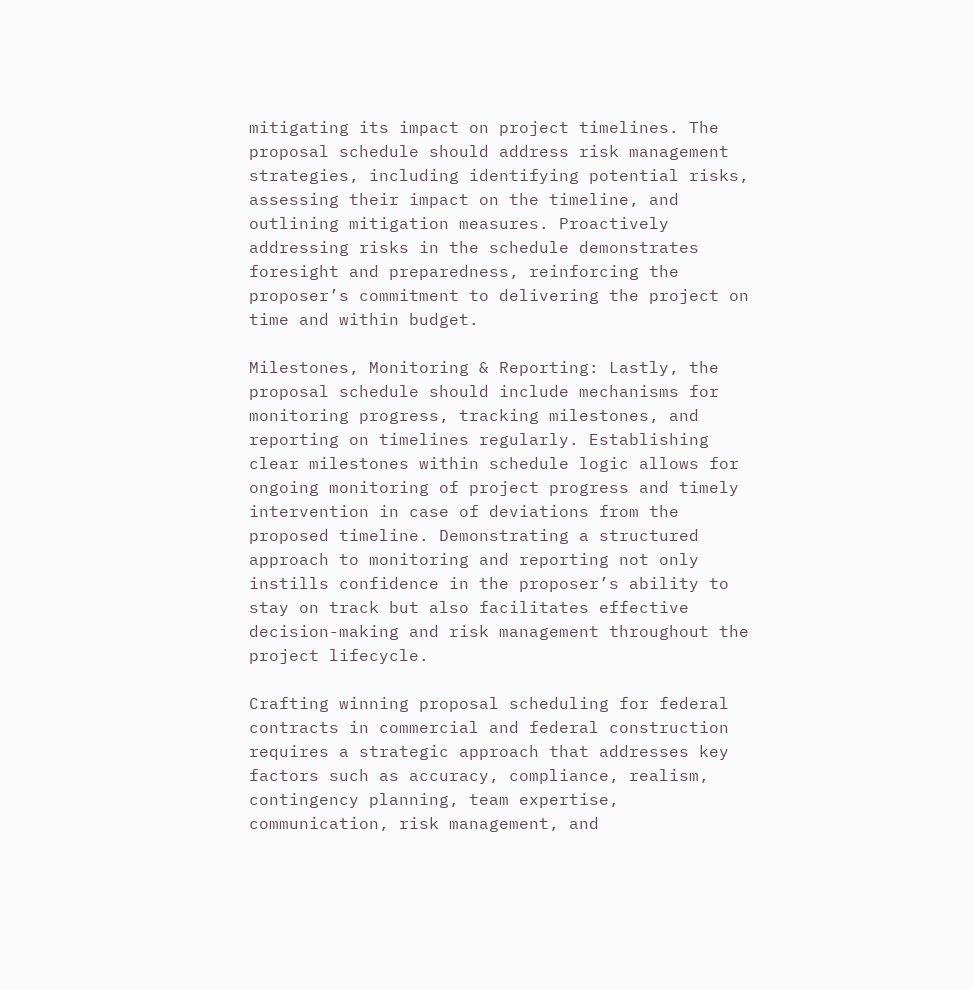mitigating its impact on project timelines. The proposal schedule should address risk management strategies, including identifying potential risks, assessing their impact on the timeline, and outlining mitigation measures. Proactively addressing risks in the schedule demonstrates foresight and preparedness, reinforcing the proposer’s commitment to delivering the project on time and within budget.

Milestones, Monitoring & Reporting: Lastly, the proposal schedule should include mechanisms for monitoring progress, tracking milestones, and reporting on timelines regularly. Establishing clear milestones within schedule logic allows for ongoing monitoring of project progress and timely intervention in case of deviations from the proposed timeline. Demonstrating a structured approach to monitoring and reporting not only instills confidence in the proposer’s ability to stay on track but also facilitates effective decision-making and risk management throughout the project lifecycle.

Crafting winning proposal scheduling for federal contracts in commercial and federal construction requires a strategic approach that addresses key factors such as accuracy, compliance, realism, contingency planning, team expertise, communication, risk management, and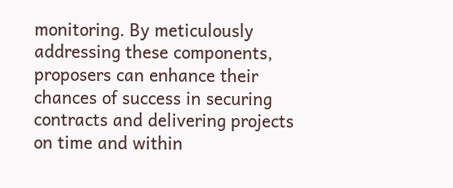monitoring. By meticulously addressing these components, proposers can enhance their chances of success in securing contracts and delivering projects on time and within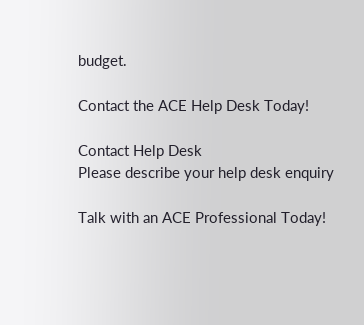budget.

Contact the ACE Help Desk Today!

Contact Help Desk
Please describe your help desk enquiry

Talk with an ACE Professional Today!